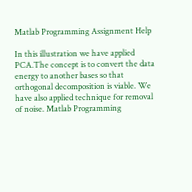Matlab Programming Assignment Help

In this illustration we have applied PCA.The concept is to convert the data energy to another bases so that orthogonal decomposition is viable. We have also applied technique for removal of noise. Matlab Programming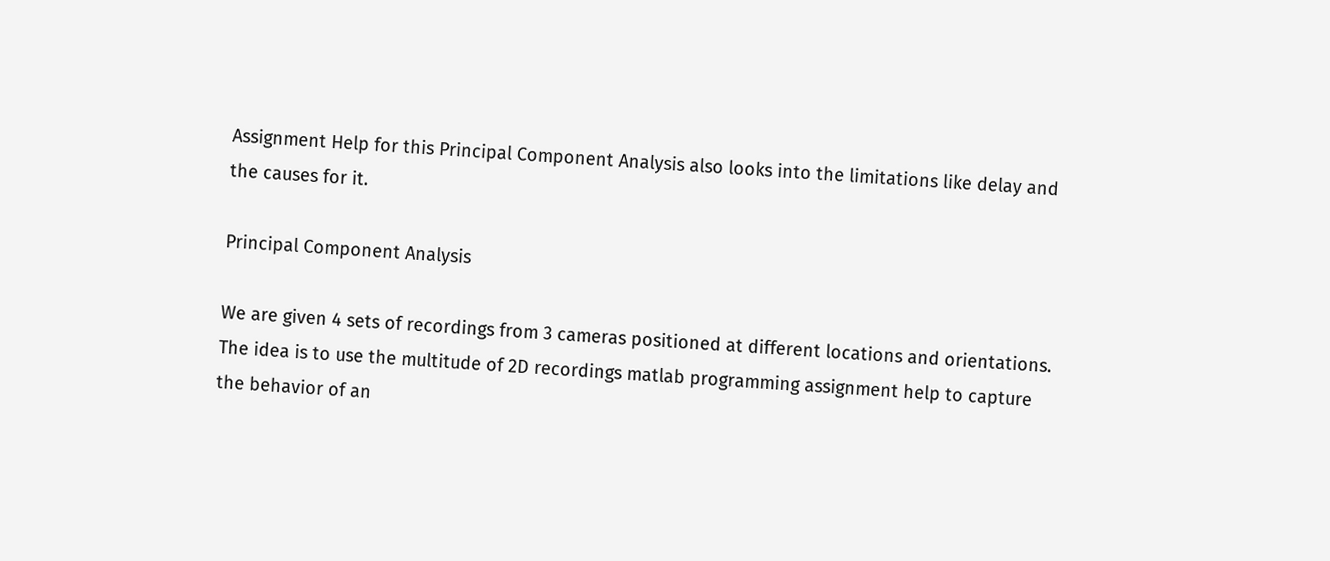Assignment Help for this Principal Component Analysis also looks into the limitations like delay and the causes for it.

Principal Component Analysis

We are given 4 sets of recordings from 3 cameras positioned at different locations and orientations. The idea is to use the multitude of 2D recordings matlab programming assignment help to capture the behavior of an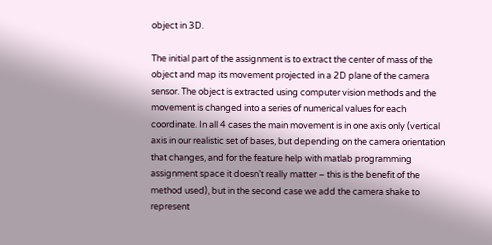object in 3D.

The initial part of the assignment is to extract the center of mass of the object and map its movement projected in a 2D plane of the camera sensor. The object is extracted using computer vision methods and the movement is changed into a series of numerical values for each coordinate. In all 4 cases the main movement is in one axis only (vertical axis in our realistic set of bases, but depending on the camera orientation that changes, and for the feature help with matlab programming assignment space it doesn’t really matter – this is the benefit of the method used), but in the second case we add the camera shake to represent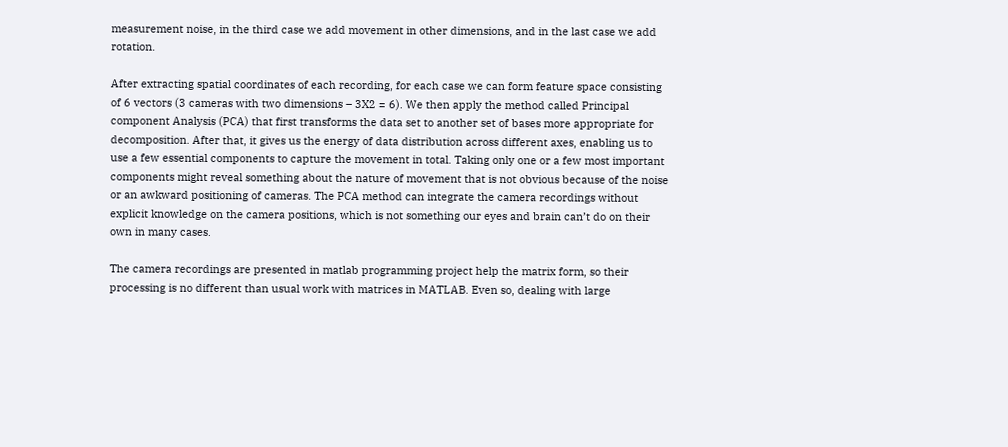measurement noise, in the third case we add movement in other dimensions, and in the last case we add rotation.

After extracting spatial coordinates of each recording, for each case we can form feature space consisting of 6 vectors (3 cameras with two dimensions – 3X2 = 6). We then apply the method called Principal component Analysis (PCA) that first transforms the data set to another set of bases more appropriate for decomposition. After that, it gives us the energy of data distribution across different axes, enabling us to use a few essential components to capture the movement in total. Taking only one or a few most important components might reveal something about the nature of movement that is not obvious because of the noise or an awkward positioning of cameras. The PCA method can integrate the camera recordings without explicit knowledge on the camera positions, which is not something our eyes and brain can’t do on their own in many cases.

The camera recordings are presented in matlab programming project help the matrix form, so their processing is no different than usual work with matrices in MATLAB. Even so, dealing with large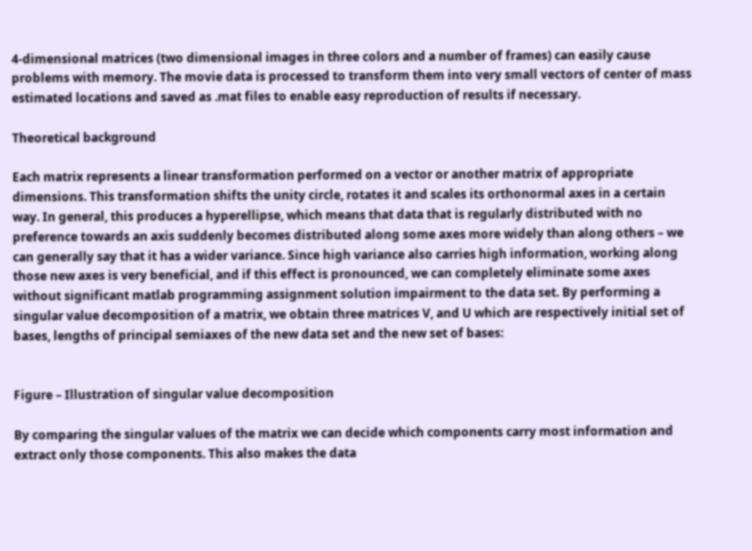4-dimensional matrices (two dimensional images in three colors and a number of frames) can easily cause problems with memory. The movie data is processed to transform them into very small vectors of center of mass estimated locations and saved as .mat files to enable easy reproduction of results if necessary.

Theoretical background

Each matrix represents a linear transformation performed on a vector or another matrix of appropriate dimensions. This transformation shifts the unity circle, rotates it and scales its orthonormal axes in a certain way. In general, this produces a hyperellipse, which means that data that is regularly distributed with no preference towards an axis suddenly becomes distributed along some axes more widely than along others – we can generally say that it has a wider variance. Since high variance also carries high information, working along those new axes is very beneficial, and if this effect is pronounced, we can completely eliminate some axes without significant matlab programming assignment solution impairment to the data set. By performing a singular value decomposition of a matrix, we obtain three matrices V, and U which are respectively initial set of bases, lengths of principal semiaxes of the new data set and the new set of bases:


Figure – Illustration of singular value decomposition

By comparing the singular values of the matrix we can decide which components carry most information and extract only those components. This also makes the data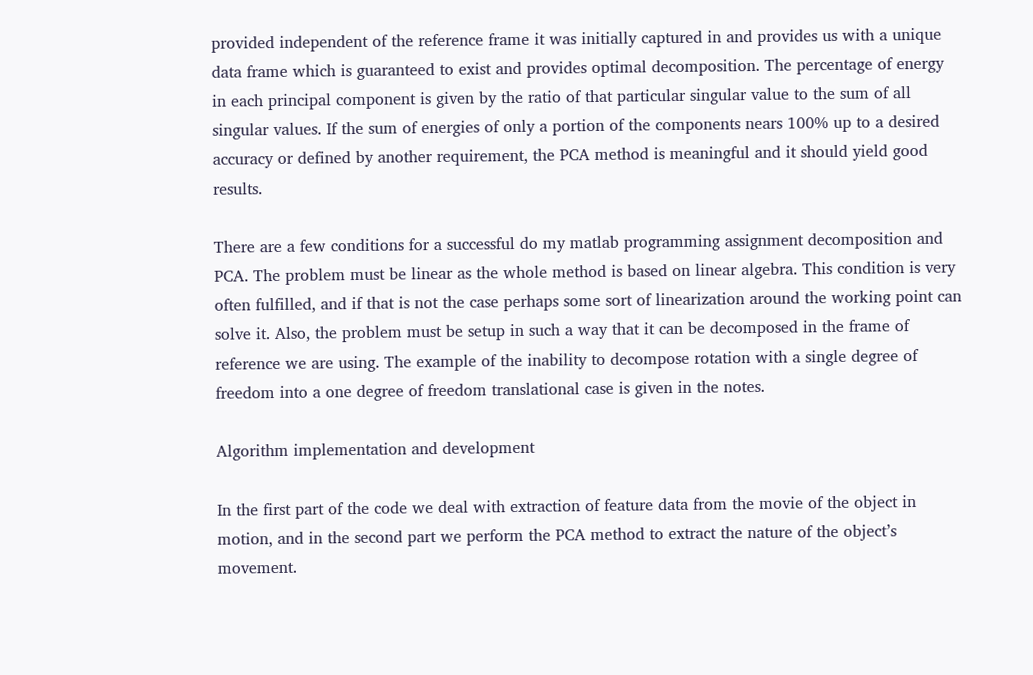provided independent of the reference frame it was initially captured in and provides us with a unique data frame which is guaranteed to exist and provides optimal decomposition. The percentage of energy in each principal component is given by the ratio of that particular singular value to the sum of all singular values. If the sum of energies of only a portion of the components nears 100% up to a desired accuracy or defined by another requirement, the PCA method is meaningful and it should yield good results.

There are a few conditions for a successful do my matlab programming assignment decomposition and PCA. The problem must be linear as the whole method is based on linear algebra. This condition is very often fulfilled, and if that is not the case perhaps some sort of linearization around the working point can solve it. Also, the problem must be setup in such a way that it can be decomposed in the frame of reference we are using. The example of the inability to decompose rotation with a single degree of freedom into a one degree of freedom translational case is given in the notes.

Algorithm implementation and development

In the first part of the code we deal with extraction of feature data from the movie of the object in motion, and in the second part we perform the PCA method to extract the nature of the object’s movement.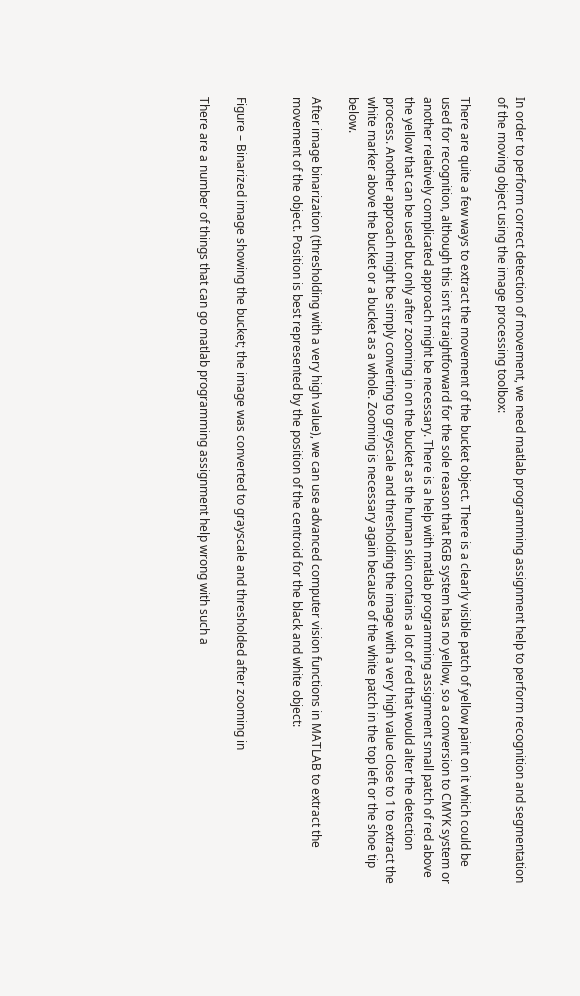In order to perform correct detection of movement, we need matlab programming assignment help to perform recognition and segmentation of the moving object using the image processing toolbox:

There are quite a few ways to extract the movement of the bucket object. There is a clearly visible patch of yellow paint on it which could be used for recognition, although this isn’t straightforward for the sole reason that RGB system has no yellow, so a conversion to CMYK system or another relatively complicated approach might be necessary. There is a help with matlab programming assignment small patch of red above the yellow that can be used but only after zooming in on the bucket as the human skin contains a lot of red that would alter the detection process. Another approach might be simply converting to greyscale and thresholding the image with a very high value close to 1 to extract the white marker above the bucket or a bucket as a whole. Zooming is necessary again because of the white patch in the top left or the shoe tip below.

After image binarization (thresholding with a very high value), we can use advanced computer vision functions in MATLAB to extract the movement of the object. Position is best represented by the position of the centroid for the black and white object:


Figure – Binarized image showing the bucket; the image was converted to grayscale and thresholded after zooming in

There are a number of things that can go matlab programming assignment help wrong with such a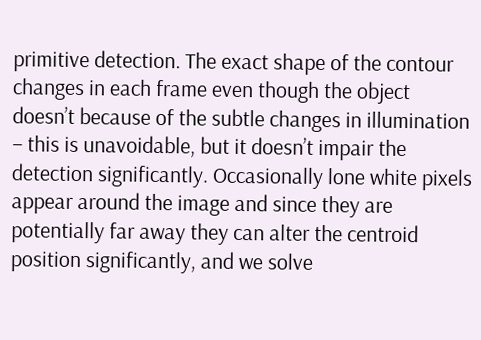primitive detection. The exact shape of the contour changes in each frame even though the object doesn’t because of the subtle changes in illumination – this is unavoidable, but it doesn’t impair the detection significantly. Occasionally lone white pixels appear around the image and since they are potentially far away they can alter the centroid position significantly, and we solve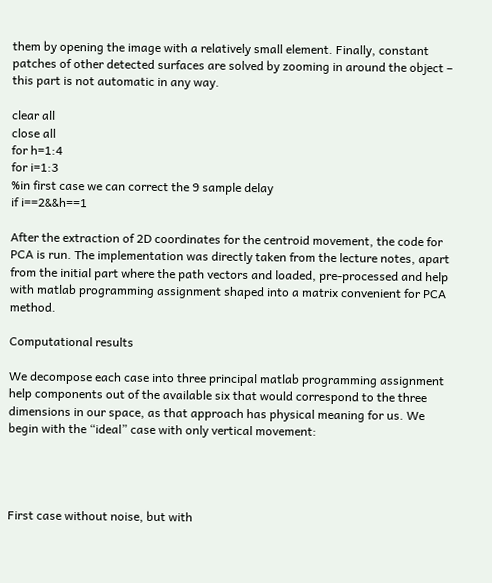them by opening the image with a relatively small element. Finally, constant patches of other detected surfaces are solved by zooming in around the object – this part is not automatic in any way.

clear all
close all
for h=1:4
for i=1:3
%in first case we can correct the 9 sample delay
if i==2&&h==1

After the extraction of 2D coordinates for the centroid movement, the code for PCA is run. The implementation was directly taken from the lecture notes, apart from the initial part where the path vectors and loaded, pre-processed and help with matlab programming assignment shaped into a matrix convenient for PCA method.

Computational results

We decompose each case into three principal matlab programming assignment help components out of the available six that would correspond to the three dimensions in our space, as that approach has physical meaning for us. We begin with the “ideal” case with only vertical movement:




First case without noise, but with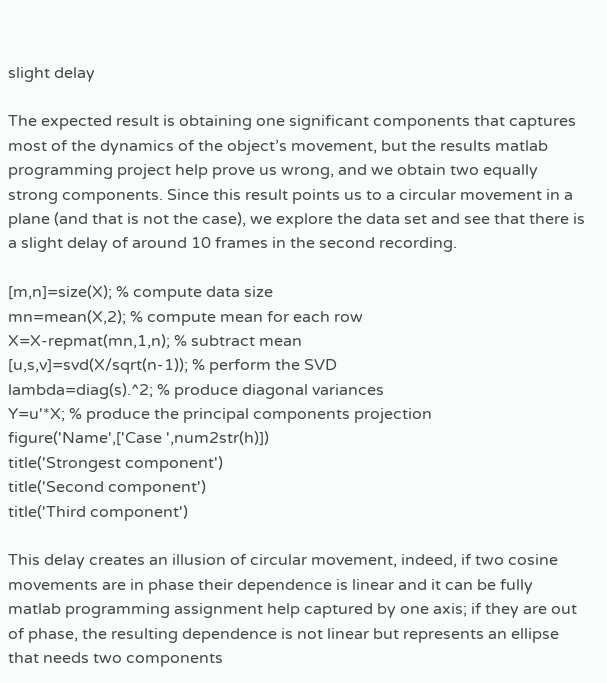slight delay

The expected result is obtaining one significant components that captures most of the dynamics of the object’s movement, but the results matlab programming project help prove us wrong, and we obtain two equally strong components. Since this result points us to a circular movement in a plane (and that is not the case), we explore the data set and see that there is a slight delay of around 10 frames in the second recording.

[m,n]=size(X); % compute data size
mn=mean(X,2); % compute mean for each row
X=X-repmat(mn,1,n); % subtract mean
[u,s,v]=svd(X/sqrt(n-1)); % perform the SVD
lambda=diag(s).^2; % produce diagonal variances
Y=u'*X; % produce the principal components projection
figure('Name',['Case ',num2str(h)])
title('Strongest component')
title('Second component')
title('Third component')

This delay creates an illusion of circular movement, indeed, if two cosine movements are in phase their dependence is linear and it can be fully matlab programming assignment help captured by one axis; if they are out of phase, the resulting dependence is not linear but represents an ellipse that needs two components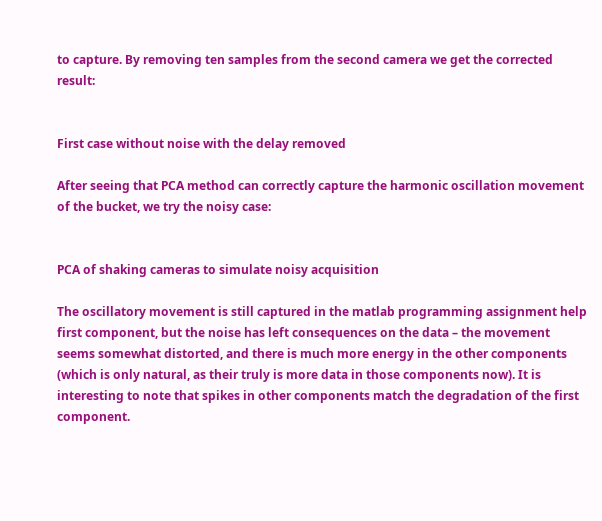to capture. By removing ten samples from the second camera we get the corrected result:


First case without noise with the delay removed

After seeing that PCA method can correctly capture the harmonic oscillation movement of the bucket, we try the noisy case:


PCA of shaking cameras to simulate noisy acquisition

The oscillatory movement is still captured in the matlab programming assignment help first component, but the noise has left consequences on the data – the movement seems somewhat distorted, and there is much more energy in the other components (which is only natural, as their truly is more data in those components now). It is interesting to note that spikes in other components match the degradation of the first component.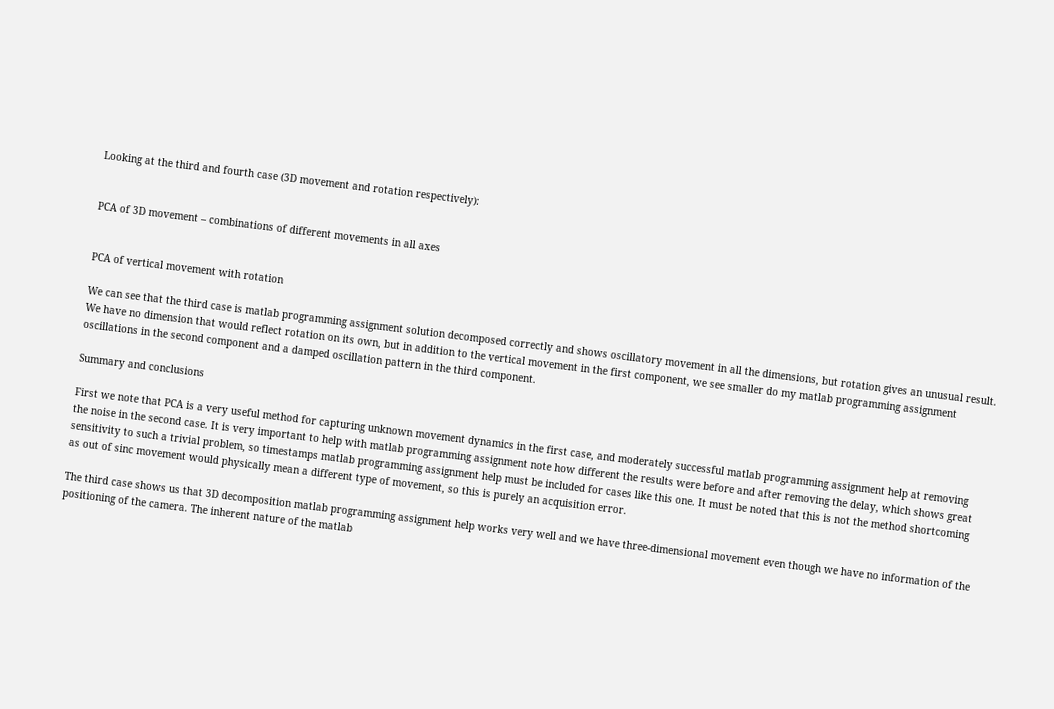Looking at the third and fourth case (3D movement and rotation respectively):


PCA of 3D movement – combinations of different movements in all axes


PCA of vertical movement with rotation

We can see that the third case is matlab programming assignment solution decomposed correctly and shows oscillatory movement in all the dimensions, but rotation gives an unusual result. We have no dimension that would reflect rotation on its own, but in addition to the vertical movement in the first component, we see smaller do my matlab programming assignment oscillations in the second component and a damped oscillation pattern in the third component.

Summary and conclusions

First we note that PCA is a very useful method for capturing unknown movement dynamics in the first case, and moderately successful matlab programming assignment help at removing the noise in the second case. It is very important to help with matlab programming assignment note how different the results were before and after removing the delay, which shows great sensitivity to such a trivial problem, so timestamps matlab programming assignment help must be included for cases like this one. It must be noted that this is not the method shortcoming as out of sinc movement would physically mean a different type of movement, so this is purely an acquisition error.

The third case shows us that 3D decomposition matlab programming assignment help works very well and we have three-dimensional movement even though we have no information of the positioning of the camera. The inherent nature of the matlab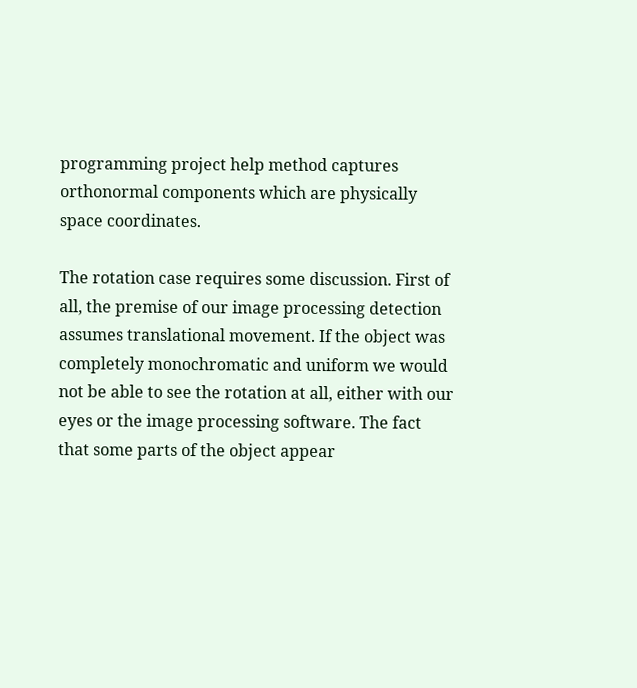programming project help method captures orthonormal components which are physically space coordinates.

The rotation case requires some discussion. First of all, the premise of our image processing detection assumes translational movement. If the object was completely monochromatic and uniform we would not be able to see the rotation at all, either with our eyes or the image processing software. The fact that some parts of the object appear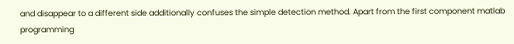and disappear to a different side additionally confuses the simple detection method. Apart from the first component matlab programming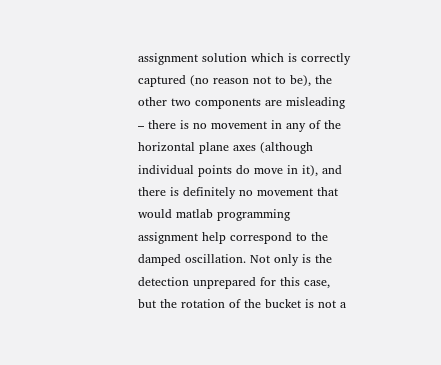assignment solution which is correctly captured (no reason not to be), the other two components are misleading – there is no movement in any of the horizontal plane axes (although individual points do move in it), and there is definitely no movement that would matlab programming assignment help correspond to the damped oscillation. Not only is the detection unprepared for this case, but the rotation of the bucket is not a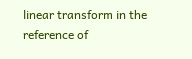linear transform in the reference of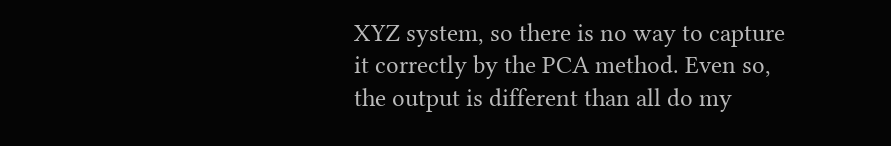XYZ system, so there is no way to capture it correctly by the PCA method. Even so, the output is different than all do my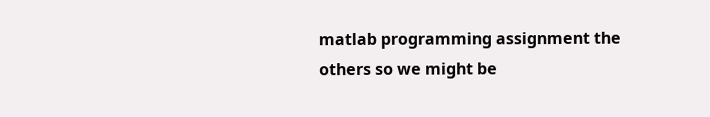matlab programming assignment the others so we might be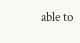able to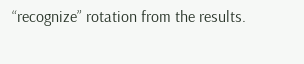“recognize” rotation from the results.